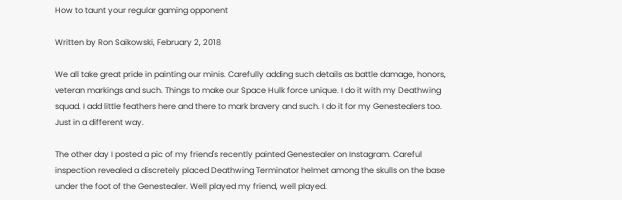How to taunt your regular gaming opponent

Written by Ron Saikowski, February 2, 2018

We all take great pride in painting our minis. Carefully adding such details as battle damage, honors, veteran markings and such. Things to make our Space Hulk force unique. I do it with my Deathwing squad. I add little feathers here and there to mark bravery and such. I do it for my Genestealers too. Just in a different way.

The other day I posted a pic of my friend's recently painted Genestealer on Instagram. Careful inspection revealed a discretely placed Deathwing Terminator helmet among the skulls on the base under the foot of the Genestealer. Well played my friend, well played.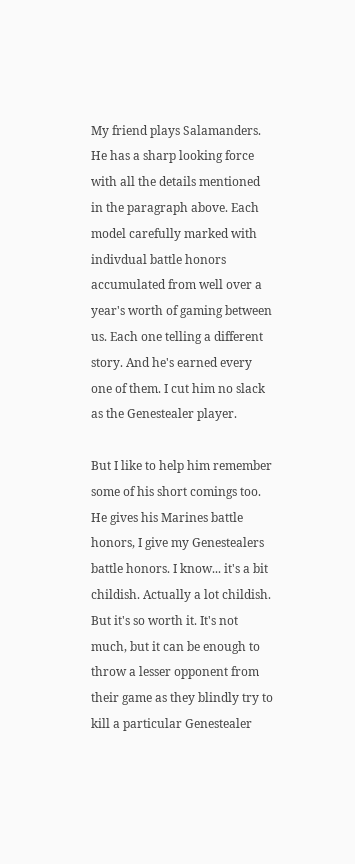My friend plays Salamanders. He has a sharp looking force with all the details mentioned in the paragraph above. Each model carefully marked with indivdual battle honors accumulated from well over a year's worth of gaming between us. Each one telling a different story. And he's earned every one of them. I cut him no slack as the Genestealer player.

But I like to help him remember some of his short comings too. He gives his Marines battle honors, I give my Genestealers battle honors. I know... it's a bit childish. Actually a lot childish. But it's so worth it. It's not much, but it can be enough to throw a lesser opponent from their game as they blindly try to kill a particular Genestealer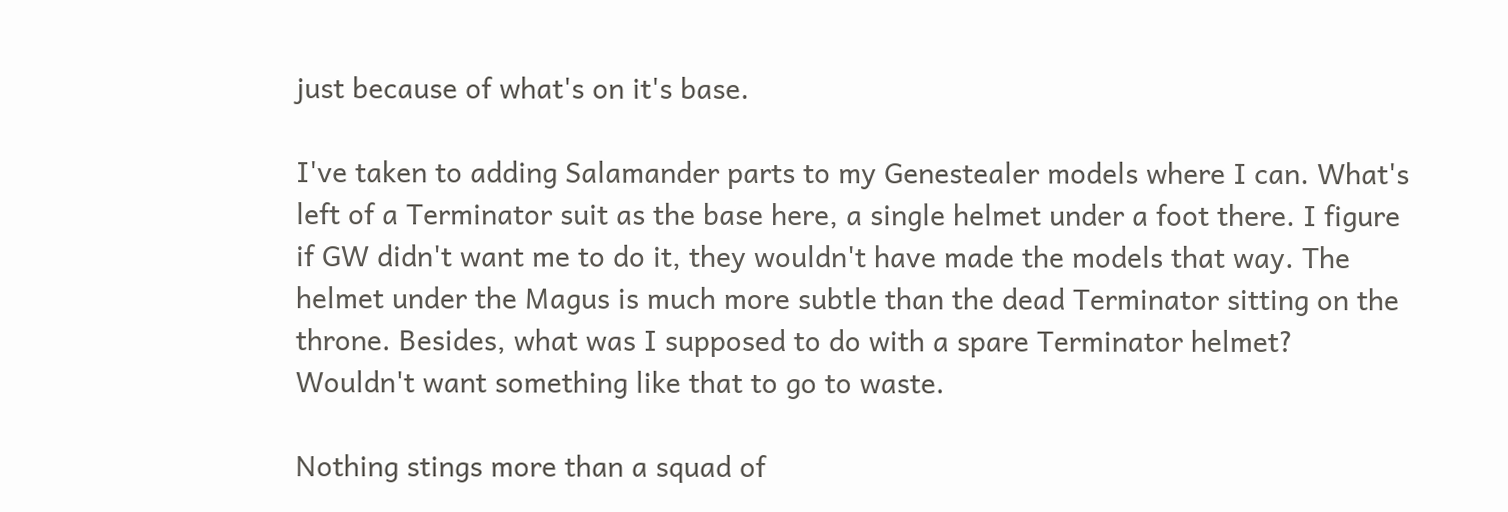just because of what's on it's base.

I've taken to adding Salamander parts to my Genestealer models where I can. What's left of a Terminator suit as the base here, a single helmet under a foot there. I figure if GW didn't want me to do it, they wouldn't have made the models that way. The helmet under the Magus is much more subtle than the dead Terminator sitting on the throne. Besides, what was I supposed to do with a spare Terminator helmet? Wouldn't want something like that to go to waste.

Nothing stings more than a squad of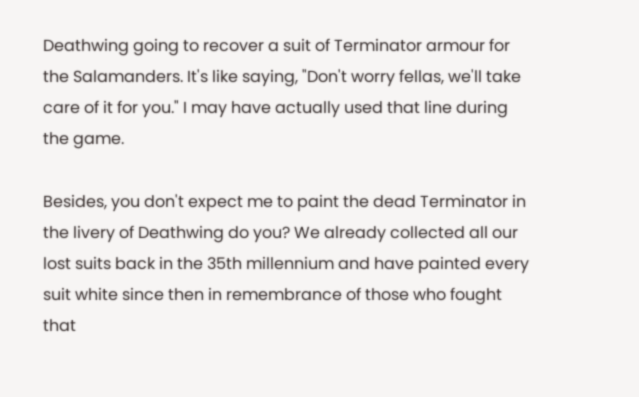Deathwing going to recover a suit of Terminator armour for the Salamanders. It's like saying, "Don't worry fellas, we'll take care of it for you." I may have actually used that line during the game.

Besides, you don't expect me to paint the dead Terminator in the livery of Deathwing do you? We already collected all our lost suits back in the 35th millennium and have painted every suit white since then in remembrance of those who fought that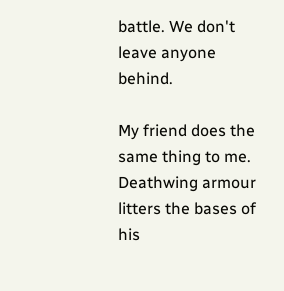battle. We don't leave anyone behind.

My friend does the same thing to me. Deathwing armour litters the bases of his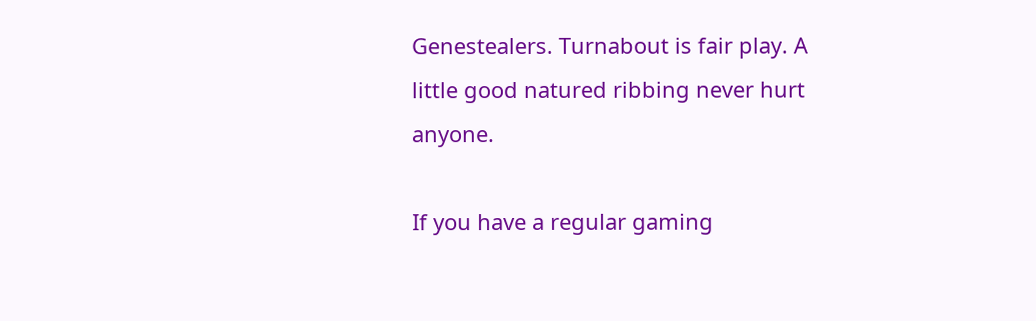Genestealers. Turnabout is fair play. A little good natured ribbing never hurt anyone.

If you have a regular gaming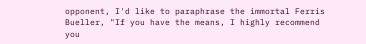opponent, I'd like to paraphrase the immortal Ferris Bueller, "If you have the means, I highly recommend you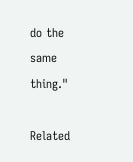do the same thing."

Related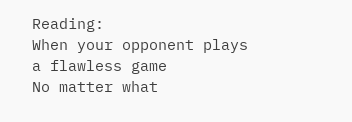Reading:
When your opponent plays a flawless game
No matter what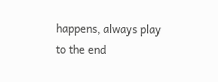happens, always play to the end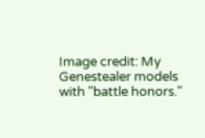Image credit: My Genestealer models with "battle honors."